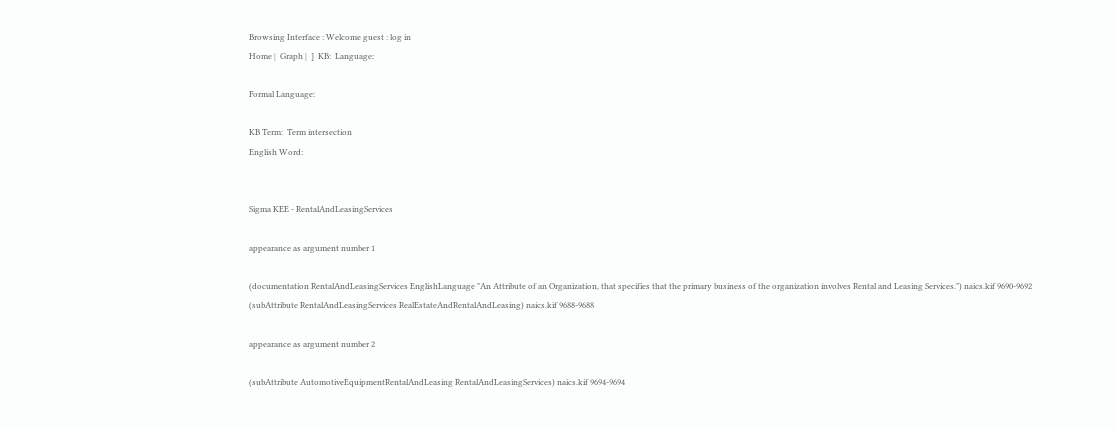Browsing Interface : Welcome guest : log in
Home |  Graph |  ]  KB:  Language:

Formal Language:

KB Term:  Term intersection
English Word:


Sigma KEE - RentalAndLeasingServices

appearance as argument number 1

(documentation RentalAndLeasingServices EnglishLanguage "An Attribute of an Organization, that specifies that the primary business of the organization involves Rental and Leasing Services.") naics.kif 9690-9692
(subAttribute RentalAndLeasingServices RealEstateAndRentalAndLeasing) naics.kif 9688-9688

appearance as argument number 2

(subAttribute AutomotiveEquipmentRentalAndLeasing RentalAndLeasingServices) naics.kif 9694-9694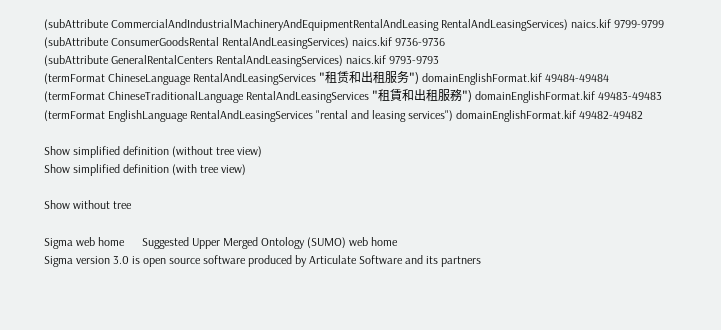(subAttribute CommercialAndIndustrialMachineryAndEquipmentRentalAndLeasing RentalAndLeasingServices) naics.kif 9799-9799
(subAttribute ConsumerGoodsRental RentalAndLeasingServices) naics.kif 9736-9736
(subAttribute GeneralRentalCenters RentalAndLeasingServices) naics.kif 9793-9793
(termFormat ChineseLanguage RentalAndLeasingServices "租赁和出租服务") domainEnglishFormat.kif 49484-49484
(termFormat ChineseTraditionalLanguage RentalAndLeasingServices "租賃和出租服務") domainEnglishFormat.kif 49483-49483
(termFormat EnglishLanguage RentalAndLeasingServices "rental and leasing services") domainEnglishFormat.kif 49482-49482

Show simplified definition (without tree view)
Show simplified definition (with tree view)

Show without tree

Sigma web home      Suggested Upper Merged Ontology (SUMO) web home
Sigma version 3.0 is open source software produced by Articulate Software and its partners